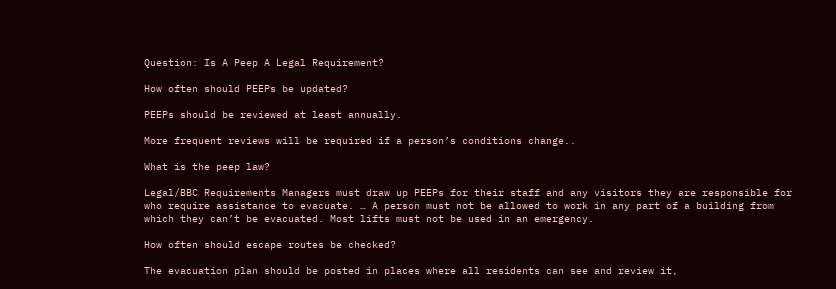Question: Is A Peep A Legal Requirement?

How often should PEEPs be updated?

PEEPs should be reviewed at least annually.

More frequent reviews will be required if a person’s conditions change..

What is the peep law?

Legal/BBC Requirements Managers must draw up PEEPs for their staff and any visitors they are responsible for who require assistance to evacuate. … A person must not be allowed to work in any part of a building from which they can’t be evacuated. Most lifts must not be used in an emergency.

How often should escape routes be checked?

The evacuation plan should be posted in places where all residents can see and review it,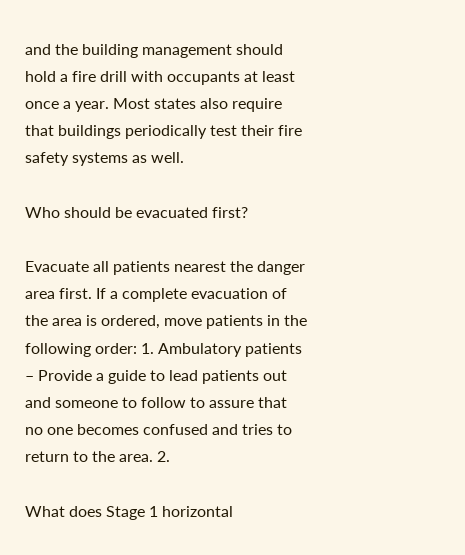and the building management should hold a fire drill with occupants at least once a year. Most states also require that buildings periodically test their fire safety systems as well.

Who should be evacuated first?

Evacuate all patients nearest the danger area first. If a complete evacuation of the area is ordered, move patients in the following order: 1. Ambulatory patients – Provide a guide to lead patients out and someone to follow to assure that no one becomes confused and tries to return to the area. 2.

What does Stage 1 horizontal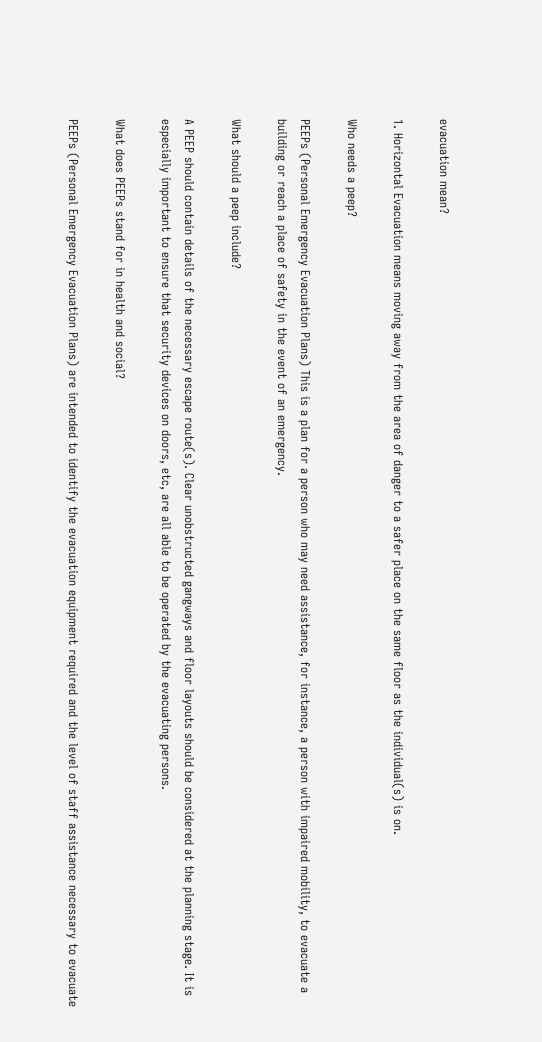evacuation mean?

1. Horizontal Evacuation means moving away from the area of danger to a safer place on the same floor as the individual(s) is on.

Who needs a peep?

PEEPs (Personal Emergency Evacuation Plans) This is a plan for a person who may need assistance, for instance, a person with impaired mobility, to evacuate a building or reach a place of safety in the event of an emergency.

What should a peep include?

A PEEP should contain details of the necessary escape route(s). Clear unobstructed gangways and floor layouts should be considered at the planning stage. It is especially important to ensure that security devices on doors, etc, are all able to be operated by the evacuating persons.

What does PEEPs stand for in health and social?

PEEPs (Personal Emergency Evacuation Plans) are intended to identify the evacuation equipment required and the level of staff assistance necessary to evacuate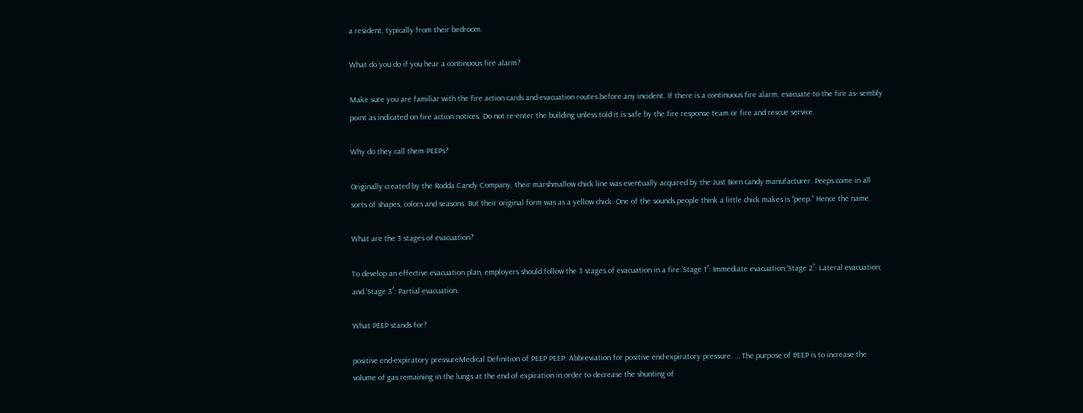a resident, typically from their bedroom.

What do you do if you hear a continuous fire alarm?

Make sure you are familiar with the fire action cards and evacuation routes before any incident. If there is a continuous fire alarm, evacuate to the fire as- sembly point as indicated on fire action notices. Do not re-enter the building unless told it is safe by the fire response team or fire and rescue service.

Why do they call them PEEPs?

Originally created by the Rodda Candy Company, their marshmallow chick line was eventually acquired by the Just Born candy manufacturer. Peeps come in all sorts of shapes, colors and seasons. But their original form was as a yellow chick. One of the sounds people think a little chick makes is “peep.” Hence the name.

What are the 3 stages of evacuation?

To develop an effective evacuation plan, employers should follow the 3 stages of evacuation in a fire:’Stage 1′: Immediate evacuation;’Stage 2′: Lateral evacuation; and.’Stage 3′: Partial evacuation.

What PEEP stands for?

positive end-expiratory pressureMedical Definition of PEEP PEEP: Abbreviation for positive end-expiratory pressure. … The purpose of PEEP is to increase the volume of gas remaining in the lungs at the end of expiration in order to decrease the shunting of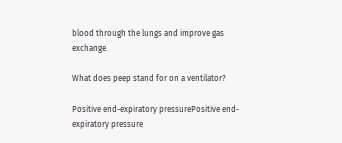blood through the lungs and improve gas exchange.

What does peep stand for on a ventilator?

Positive end-expiratory pressurePositive end-expiratory pressure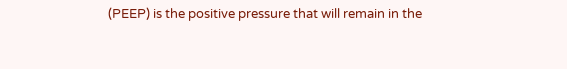(PEEP) is the positive pressure that will remain in the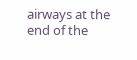airways at the end of the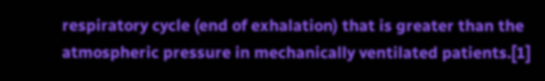respiratory cycle (end of exhalation) that is greater than the atmospheric pressure in mechanically ventilated patients.[1]